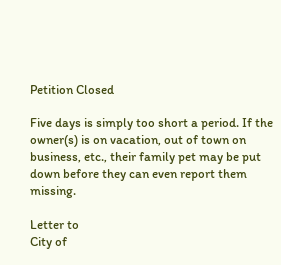Petition Closed

Five days is simply too short a period. If the owner(s) is on vacation, out of town on business, etc., their family pet may be put down before they can even report them missing.

Letter to
City of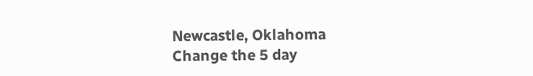Newcastle, Oklahoma
Change the 5 day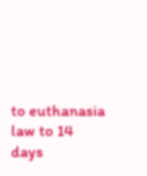to euthanasia law to 14 days